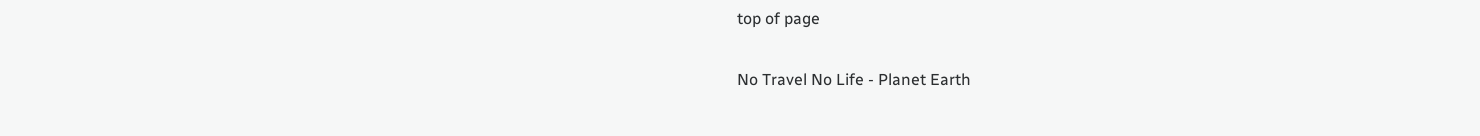top of page

No Travel No Life - Planet Earth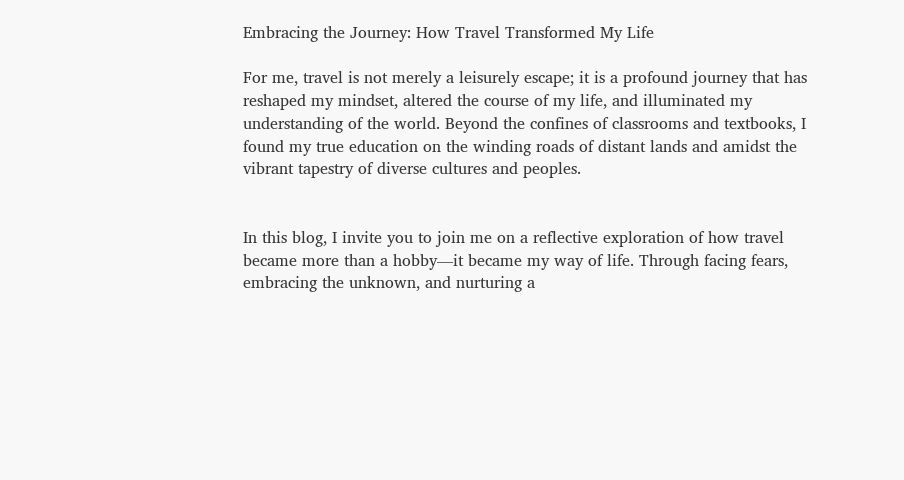Embracing the Journey: How Travel Transformed My Life

For me, travel is not merely a leisurely escape; it is a profound journey that has reshaped my mindset, altered the course of my life, and illuminated my understanding of the world. Beyond the confines of classrooms and textbooks, I found my true education on the winding roads of distant lands and amidst the vibrant tapestry of diverse cultures and peoples.


In this blog, I invite you to join me on a reflective exploration of how travel became more than a hobby—it became my way of life. Through facing fears, embracing the unknown, and nurturing a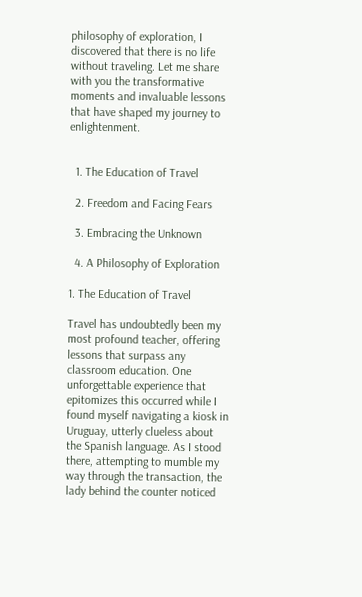philosophy of exploration, I discovered that there is no life without traveling. Let me share with you the transformative moments and invaluable lessons that have shaped my journey to enlightenment.


  1. The Education of Travel

  2. Freedom and Facing Fears

  3. Embracing the Unknown

  4. A Philosophy of Exploration

1. The Education of Travel

Travel has undoubtedly been my most profound teacher, offering lessons that surpass any classroom education. One unforgettable experience that epitomizes this occurred while I found myself navigating a kiosk in Uruguay, utterly clueless about the Spanish language. As I stood there, attempting to mumble my way through the transaction, the lady behind the counter noticed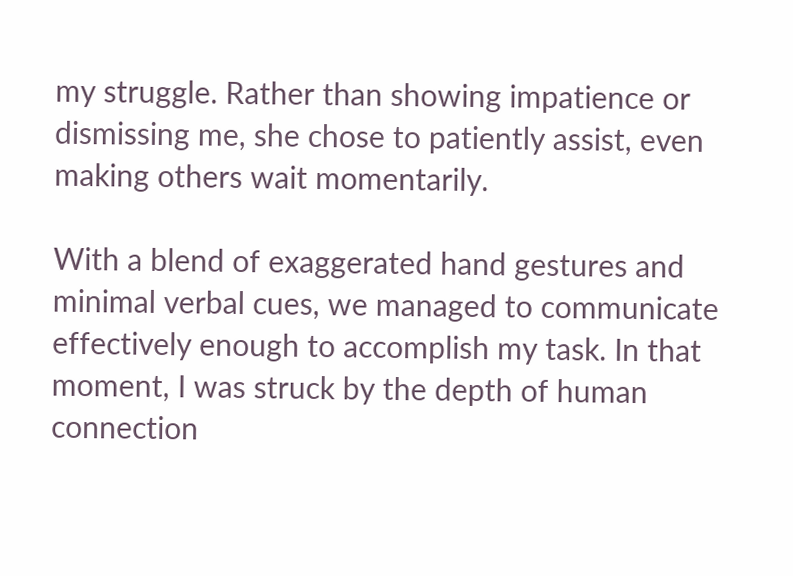my struggle. Rather than showing impatience or dismissing me, she chose to patiently assist, even making others wait momentarily.

With a blend of exaggerated hand gestures and minimal verbal cues, we managed to communicate effectively enough to accomplish my task. In that moment, I was struck by the depth of human connection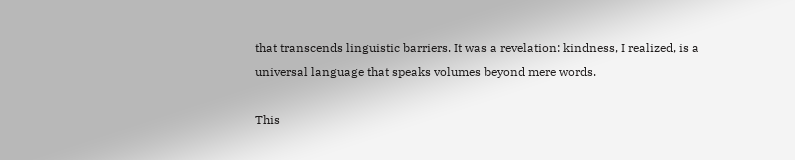that transcends linguistic barriers. It was a revelation: kindness, I realized, is a universal language that speaks volumes beyond mere words.

This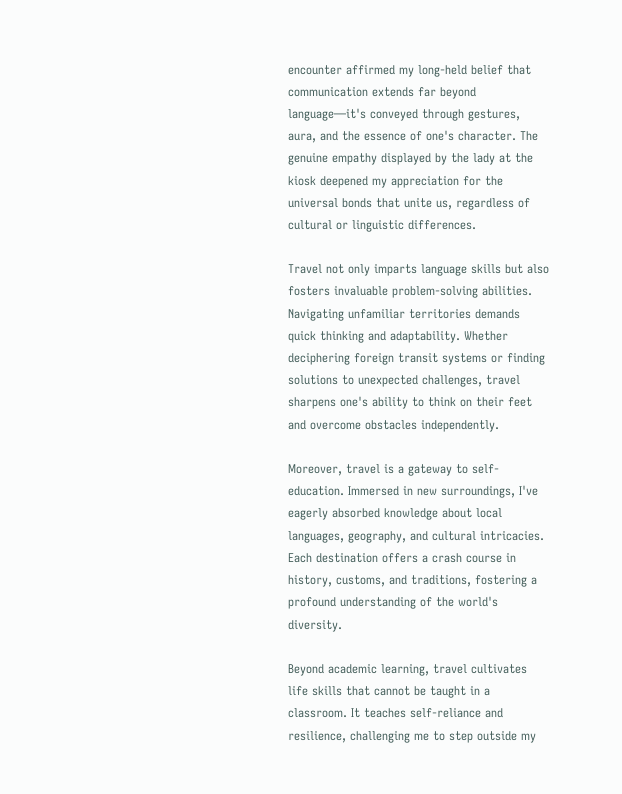encounter affirmed my long-held belief that communication extends far beyond language—it's conveyed through gestures, aura, and the essence of one's character. The genuine empathy displayed by the lady at the kiosk deepened my appreciation for the universal bonds that unite us, regardless of cultural or linguistic differences.

Travel not only imparts language skills but also fosters invaluable problem-solving abilities. Navigating unfamiliar territories demands quick thinking and adaptability. Whether deciphering foreign transit systems or finding solutions to unexpected challenges, travel sharpens one's ability to think on their feet and overcome obstacles independently.

Moreover, travel is a gateway to self-education. Immersed in new surroundings, I've eagerly absorbed knowledge about local languages, geography, and cultural intricacies. Each destination offers a crash course in history, customs, and traditions, fostering a profound understanding of the world's diversity.

Beyond academic learning, travel cultivates life skills that cannot be taught in a classroom. It teaches self-reliance and resilience, challenging me to step outside my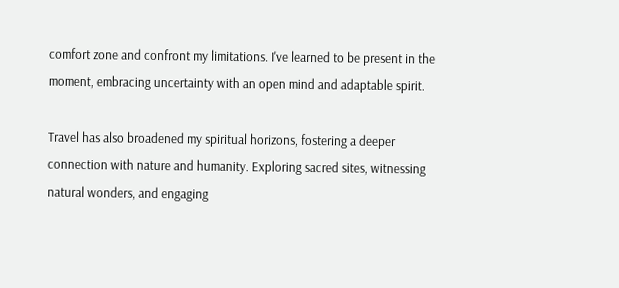comfort zone and confront my limitations. I've learned to be present in the moment, embracing uncertainty with an open mind and adaptable spirit.

Travel has also broadened my spiritual horizons, fostering a deeper connection with nature and humanity. Exploring sacred sites, witnessing natural wonders, and engaging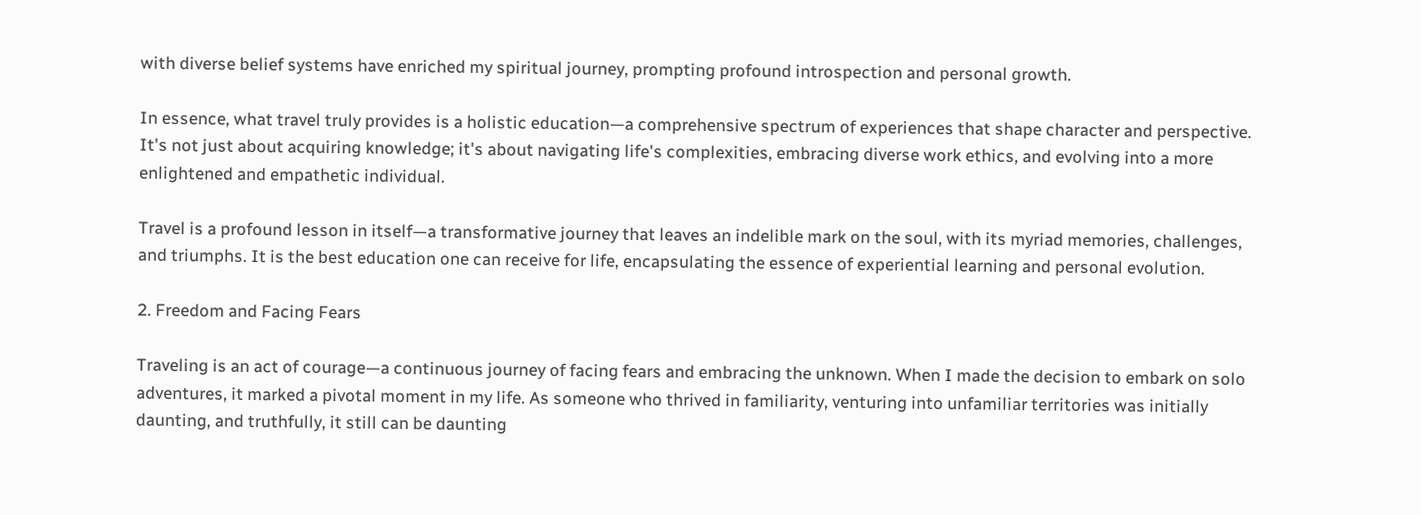with diverse belief systems have enriched my spiritual journey, prompting profound introspection and personal growth.

In essence, what travel truly provides is a holistic education—a comprehensive spectrum of experiences that shape character and perspective. It's not just about acquiring knowledge; it's about navigating life's complexities, embracing diverse work ethics, and evolving into a more enlightened and empathetic individual.

Travel is a profound lesson in itself—a transformative journey that leaves an indelible mark on the soul, with its myriad memories, challenges, and triumphs. It is the best education one can receive for life, encapsulating the essence of experiential learning and personal evolution.

2. Freedom and Facing Fears

Traveling is an act of courage—a continuous journey of facing fears and embracing the unknown. When I made the decision to embark on solo adventures, it marked a pivotal moment in my life. As someone who thrived in familiarity, venturing into unfamiliar territories was initially daunting, and truthfully, it still can be daunting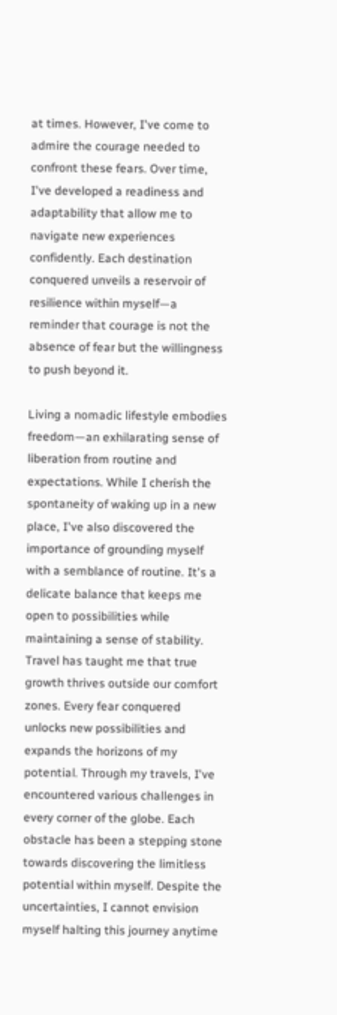at times. However, I've come to admire the courage needed to confront these fears. Over time, I've developed a readiness and adaptability that allow me to navigate new experiences confidently. Each destination conquered unveils a reservoir of resilience within myself—a reminder that courage is not the absence of fear but the willingness to push beyond it.

Living a nomadic lifestyle embodies freedom—an exhilarating sense of liberation from routine and expectations. While I cherish the spontaneity of waking up in a new place, I've also discovered the importance of grounding myself with a semblance of routine. It's a delicate balance that keeps me open to possibilities while maintaining a sense of stability. Travel has taught me that true growth thrives outside our comfort zones. Every fear conquered unlocks new possibilities and expands the horizons of my potential. Through my travels, I've encountered various challenges in every corner of the globe. Each obstacle has been a stepping stone towards discovering the limitless potential within myself. Despite the uncertainties, I cannot envision myself halting this journey anytime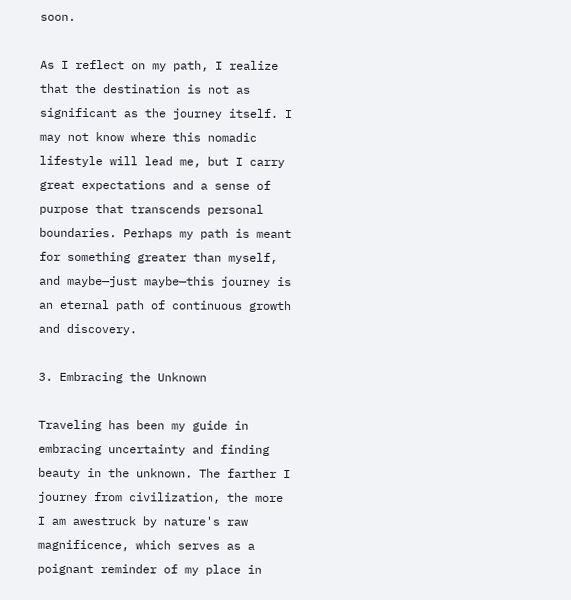soon.

As I reflect on my path, I realize that the destination is not as significant as the journey itself. I may not know where this nomadic lifestyle will lead me, but I carry great expectations and a sense of purpose that transcends personal boundaries. Perhaps my path is meant for something greater than myself, and maybe—just maybe—this journey is an eternal path of continuous growth and discovery.

3. Embracing the Unknown

Traveling has been my guide in embracing uncertainty and finding beauty in the unknown. The farther I journey from civilization, the more I am awestruck by nature's raw magnificence, which serves as a poignant reminder of my place in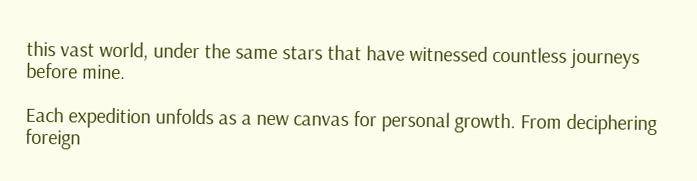this vast world, under the same stars that have witnessed countless journeys before mine.

Each expedition unfolds as a new canvas for personal growth. From deciphering foreign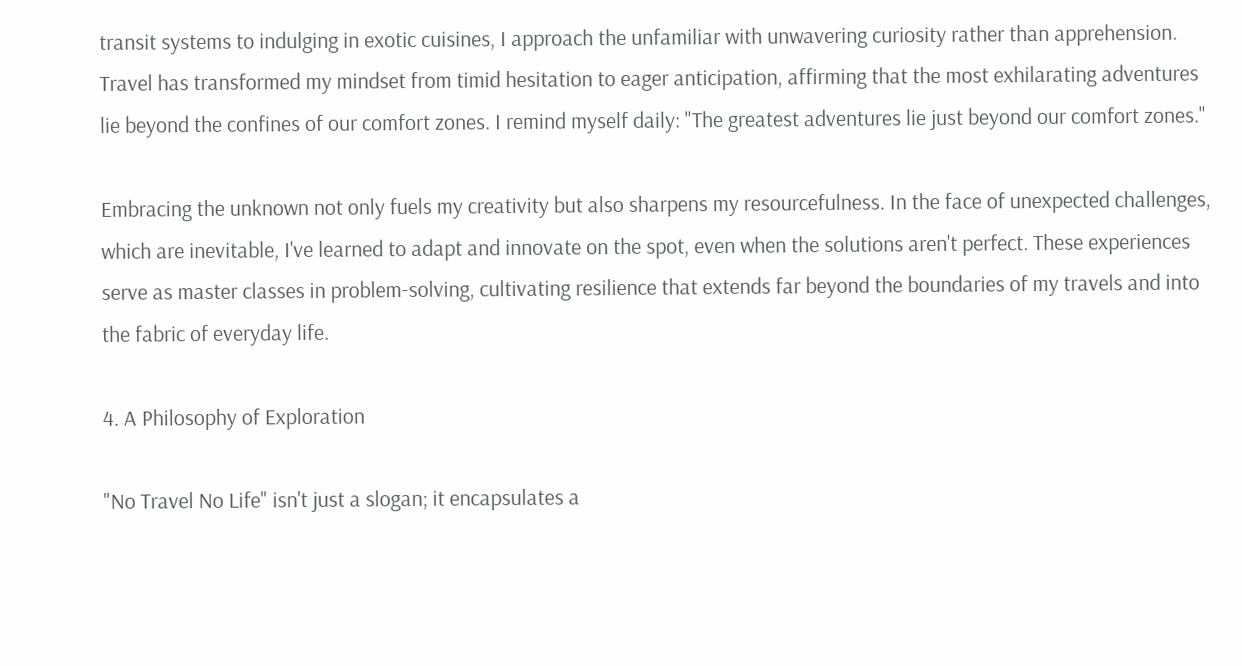transit systems to indulging in exotic cuisines, I approach the unfamiliar with unwavering curiosity rather than apprehension. Travel has transformed my mindset from timid hesitation to eager anticipation, affirming that the most exhilarating adventures lie beyond the confines of our comfort zones. I remind myself daily: "The greatest adventures lie just beyond our comfort zones."

Embracing the unknown not only fuels my creativity but also sharpens my resourcefulness. In the face of unexpected challenges, which are inevitable, I've learned to adapt and innovate on the spot, even when the solutions aren't perfect. These experiences serve as master classes in problem-solving, cultivating resilience that extends far beyond the boundaries of my travels and into the fabric of everyday life.

4. A Philosophy of Exploration

"No Travel No Life" isn't just a slogan; it encapsulates a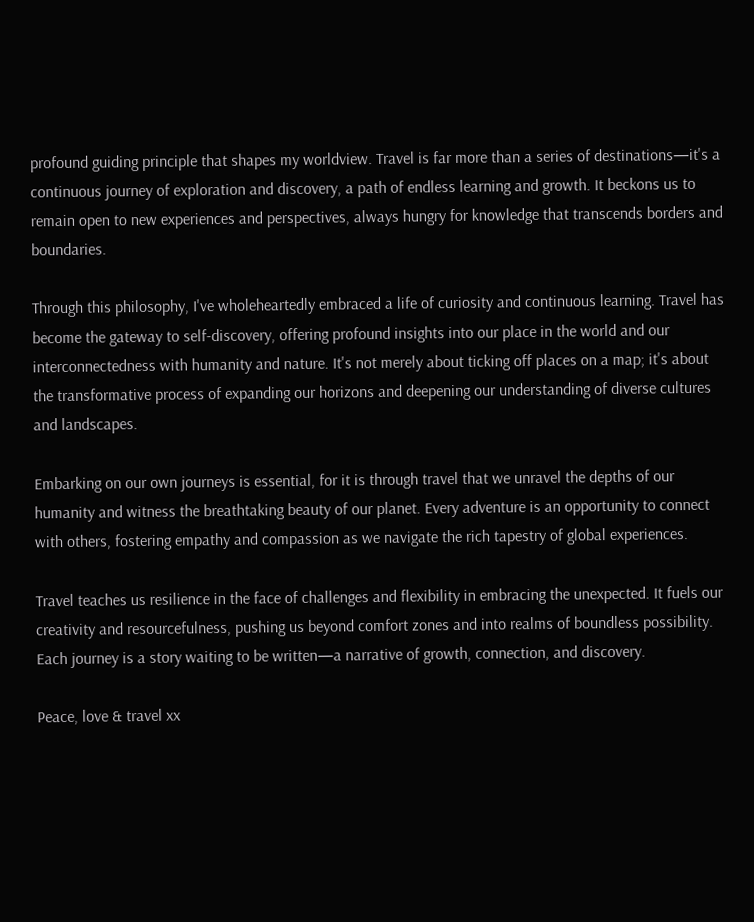profound guiding principle that shapes my worldview. Travel is far more than a series of destinations—it's a continuous journey of exploration and discovery, a path of endless learning and growth. It beckons us to remain open to new experiences and perspectives, always hungry for knowledge that transcends borders and boundaries.

Through this philosophy, I've wholeheartedly embraced a life of curiosity and continuous learning. Travel has become the gateway to self-discovery, offering profound insights into our place in the world and our interconnectedness with humanity and nature. It's not merely about ticking off places on a map; it's about the transformative process of expanding our horizons and deepening our understanding of diverse cultures and landscapes.

Embarking on our own journeys is essential, for it is through travel that we unravel the depths of our humanity and witness the breathtaking beauty of our planet. Every adventure is an opportunity to connect with others, fostering empathy and compassion as we navigate the rich tapestry of global experiences.

Travel teaches us resilience in the face of challenges and flexibility in embracing the unexpected. It fuels our creativity and resourcefulness, pushing us beyond comfort zones and into realms of boundless possibility. Each journey is a story waiting to be written—a narrative of growth, connection, and discovery.

Peace, love & travel xx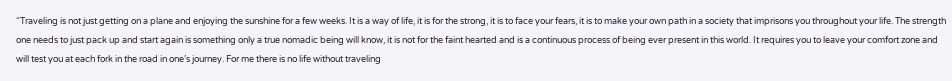“Traveling is not just getting on a plane and enjoying the sunshine for a few weeks. It is a way of life, it is for the strong, it is to face your fears, it is to make your own path in a society that imprisons you throughout your life. The strength one needs to just pack up and start again is something only a true nomadic being will know, it is not for the faint hearted and is a continuous process of being ever present in this world. It requires you to leave your comfort zone and will test you at each fork in the road in one’s journey. For me there is no life without traveling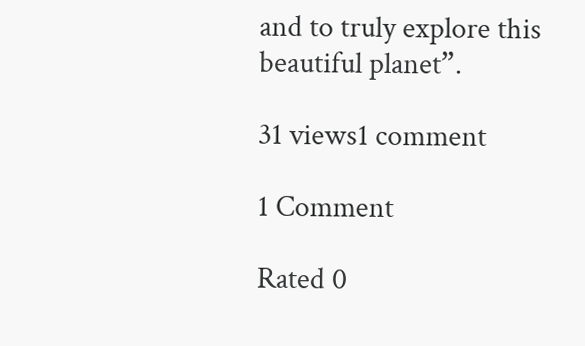and to truly explore this beautiful planet”.

31 views1 comment

1 Comment

Rated 0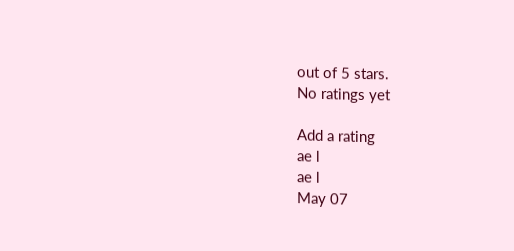out of 5 stars.
No ratings yet

Add a rating
ae l
ae l
May 07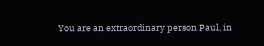You are an extraordinary person Paul, in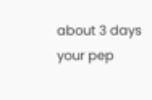about 3 days your pep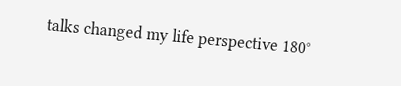talks changed my life perspective 180°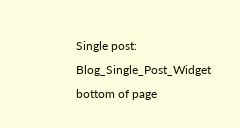Single post: Blog_Single_Post_Widget
bottom of page